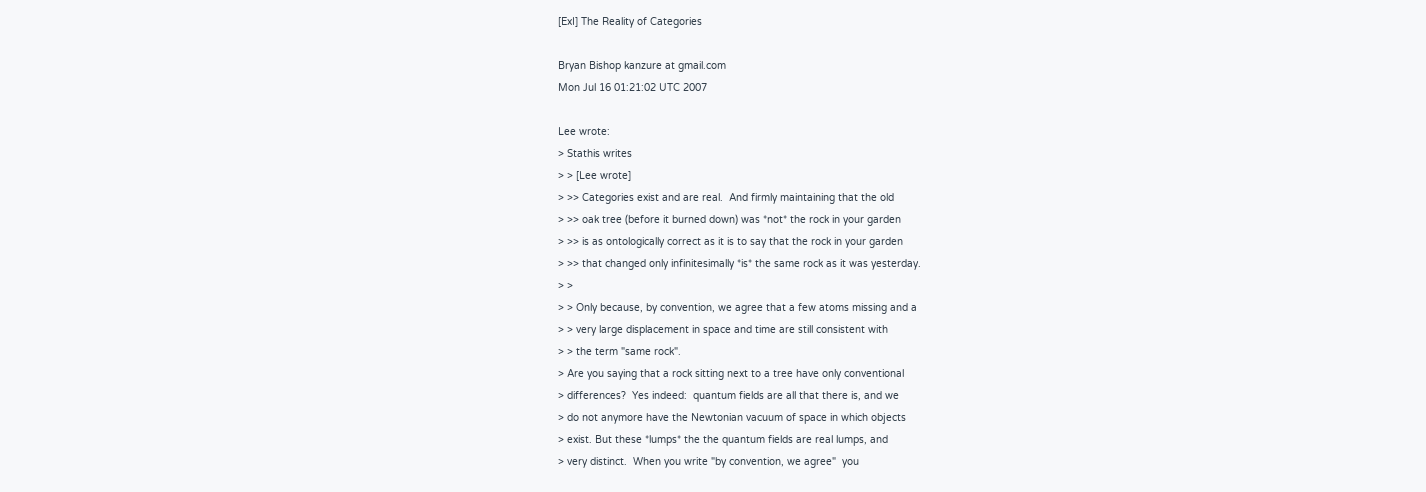[ExI] The Reality of Categories

Bryan Bishop kanzure at gmail.com
Mon Jul 16 01:21:02 UTC 2007

Lee wrote:
> Stathis writes
> > [Lee wrote]
> >> Categories exist and are real.  And firmly maintaining that the old
> >> oak tree (before it burned down) was *not* the rock in your garden
> >> is as ontologically correct as it is to say that the rock in your garden
> >> that changed only infinitesimally *is* the same rock as it was yesterday.
> >
> > Only because, by convention, we agree that a few atoms missing and a
> > very large displacement in space and time are still consistent with
> > the term "same rock".
> Are you saying that a rock sitting next to a tree have only conventional
> differences?  Yes indeed:  quantum fields are all that there is, and we
> do not anymore have the Newtonian vacuum of space in which objects
> exist. But these *lumps* the the quantum fields are real lumps, and
> very distinct.  When you write "by convention, we agree"  you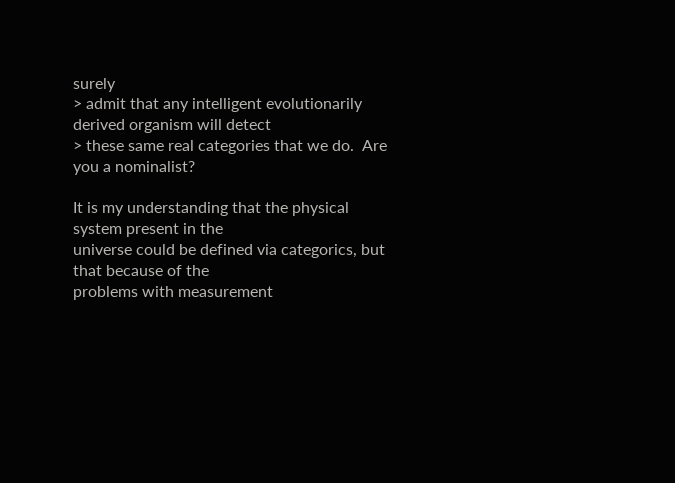surely
> admit that any intelligent evolutionarily derived organism will detect
> these same real categories that we do.  Are you a nominalist?

It is my understanding that the physical system present in the
universe could be defined via categorics, but that because of the
problems with measurement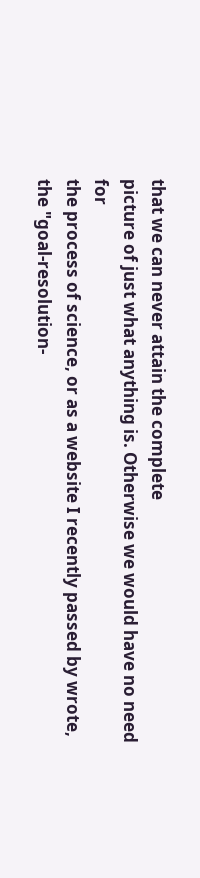that we can never attain the complete
picture of just what anything is. Otherwise we would have no need for
the process of science, or as a website I recently passed by wrote,
the "goal-resolution-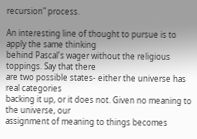recursion" process.

An interesting line of thought to pursue is to apply the same thinking
behind Pascal's wager without the religious toppings. Say that there
are two possible states- either the universe has real categories
backing it up, or it does not. Given no meaning to the universe, our
assignment of meaning to things becomes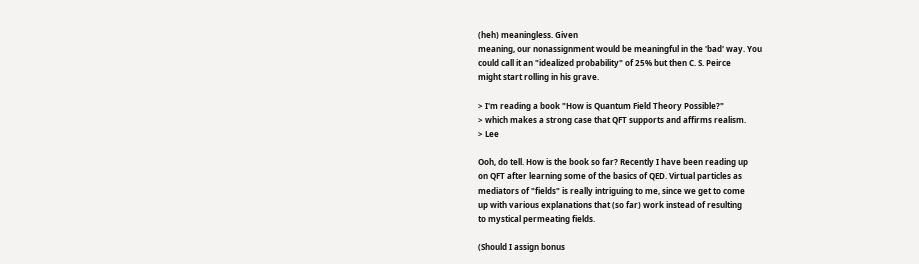(heh) meaningless. Given
meaning, our nonassignment would be meaningful in the 'bad' way. You
could call it an "idealized probability" of 25% but then C. S. Peirce
might start rolling in his grave.

> I'm reading a book "How is Quantum Field Theory Possible?"
> which makes a strong case that QFT supports and affirms realism.
> Lee

Ooh, do tell. How is the book so far? Recently I have been reading up
on QFT after learning some of the basics of QED. Virtual particles as
mediators of "fields" is really intriguing to me, since we get to come
up with various explanations that (so far) work instead of resulting
to mystical permeating fields.

(Should I assign bonus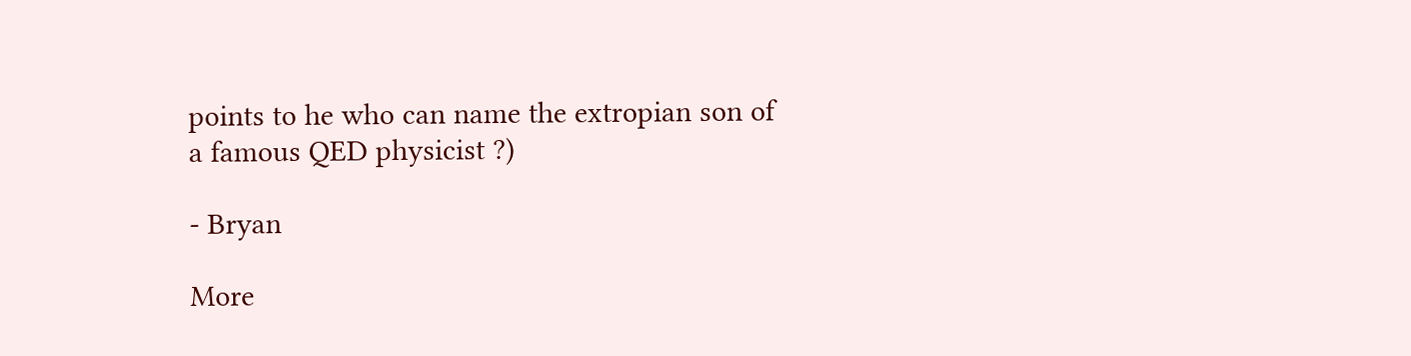points to he who can name the extropian son of
a famous QED physicist ?)

- Bryan

More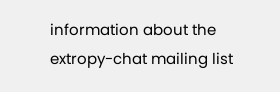information about the extropy-chat mailing list